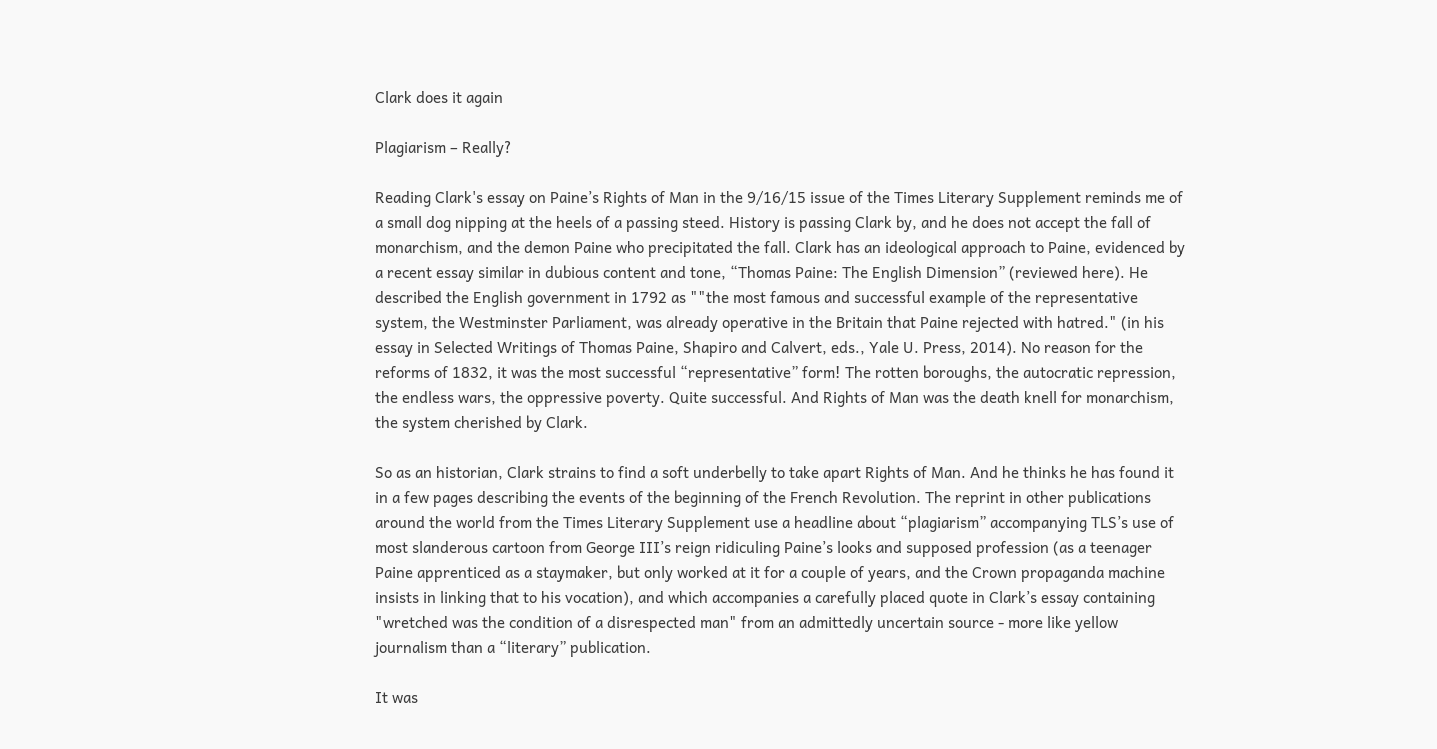Clark does it again

Plagiarism – Really?

Reading Clark's essay on Paine’s Rights of Man in the 9/16/15 issue of the Times Literary Supplement reminds me of a small dog nipping at the heels of a passing steed. History is passing Clark by, and he does not accept the fall of monarchism, and the demon Paine who precipitated the fall. Clark has an ideological approach to Paine, evidenced by a recent essay similar in dubious content and tone, “Thomas Paine: The English Dimension” (reviewed here). He described the English government in 1792 as ""the most famous and successful example of the representative system, the Westminster Parliament, was already operative in the Britain that Paine rejected with hatred." (in his essay in Selected Writings of Thomas Paine, Shapiro and Calvert, eds., Yale U. Press, 2014). No reason for the reforms of 1832, it was the most successful “representative” form! The rotten boroughs, the autocratic repression, the endless wars, the oppressive poverty. Quite successful. And Rights of Man was the death knell for monarchism, the system cherished by Clark.

So as an historian, Clark strains to find a soft underbelly to take apart Rights of Man. And he thinks he has found it in a few pages describing the events of the beginning of the French Revolution. The reprint in other publications around the world from the Times Literary Supplement use a headline about “plagiarism” accompanying TLS’s use of most slanderous cartoon from George III’s reign ridiculing Paine’s looks and supposed profession (as a teenager Paine apprenticed as a staymaker, but only worked at it for a couple of years, and the Crown propaganda machine insists in linking that to his vocation), and which accompanies a carefully placed quote in Clark’s essay containing "wretched was the condition of a disrespected man" from an admittedly uncertain source - more like yellow journalism than a “literary” publication.

It was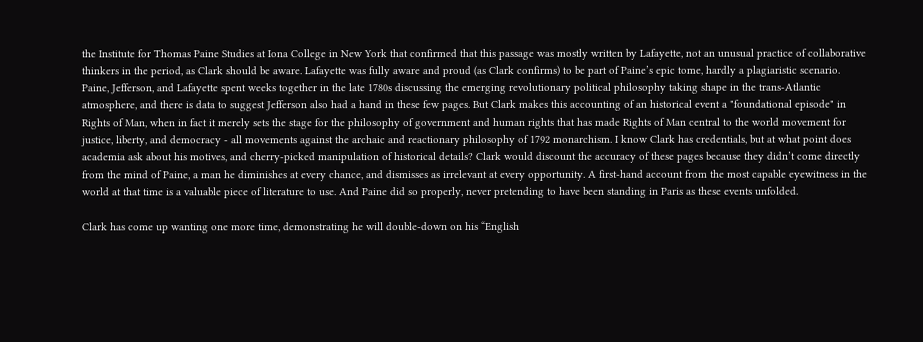the Institute for Thomas Paine Studies at Iona College in New York that confirmed that this passage was mostly written by Lafayette, not an unusual practice of collaborative thinkers in the period, as Clark should be aware. Lafayette was fully aware and proud (as Clark confirms) to be part of Paine’s epic tome, hardly a plagiaristic scenario. Paine, Jefferson, and Lafayette spent weeks together in the late 1780s discussing the emerging revolutionary political philosophy taking shape in the trans-Atlantic atmosphere, and there is data to suggest Jefferson also had a hand in these few pages. But Clark makes this accounting of an historical event a "foundational episode" in Rights of Man, when in fact it merely sets the stage for the philosophy of government and human rights that has made Rights of Man central to the world movement for justice, liberty, and democracy - all movements against the archaic and reactionary philosophy of 1792 monarchism. I know Clark has credentials, but at what point does academia ask about his motives, and cherry-picked manipulation of historical details? Clark would discount the accuracy of these pages because they didn’t come directly from the mind of Paine, a man he diminishes at every chance, and dismisses as irrelevant at every opportunity. A first-hand account from the most capable eyewitness in the world at that time is a valuable piece of literature to use. And Paine did so properly, never pretending to have been standing in Paris as these events unfolded.

Clark has come up wanting one more time, demonstrating he will double-down on his “English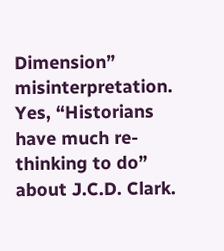Dimension” misinterpretation. Yes, “Historians have much re-thinking to do” about J.C.D. Clark.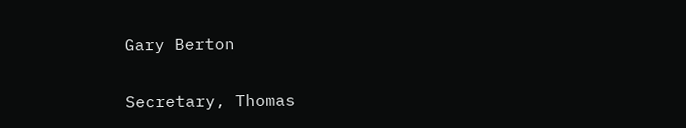Gary Berton

Secretary, Thomas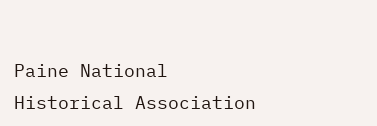Paine National Historical Association